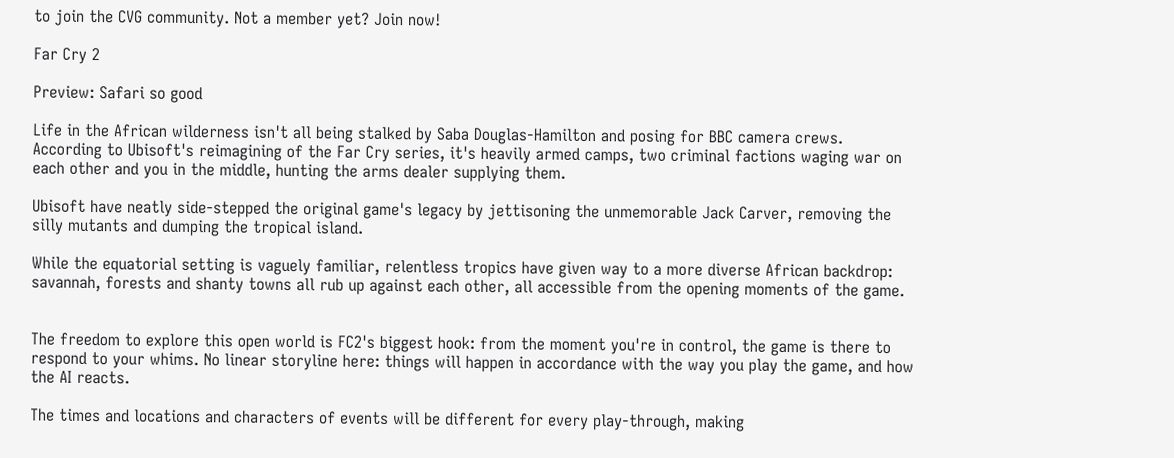to join the CVG community. Not a member yet? Join now!

Far Cry 2

Preview: Safari so good

Life in the African wilderness isn't all being stalked by Saba Douglas-Hamilton and posing for BBC camera crews. According to Ubisoft's reimagining of the Far Cry series, it's heavily armed camps, two criminal factions waging war on each other and you in the middle, hunting the arms dealer supplying them.

Ubisoft have neatly side-stepped the original game's legacy by jettisoning the unmemorable Jack Carver, removing the silly mutants and dumping the tropical island.

While the equatorial setting is vaguely familiar, relentless tropics have given way to a more diverse African backdrop: savannah, forests and shanty towns all rub up against each other, all accessible from the opening moments of the game.


The freedom to explore this open world is FC2's biggest hook: from the moment you're in control, the game is there to respond to your whims. No linear storyline here: things will happen in accordance with the way you play the game, and how the AI reacts.

The times and locations and characters of events will be different for every play-through, making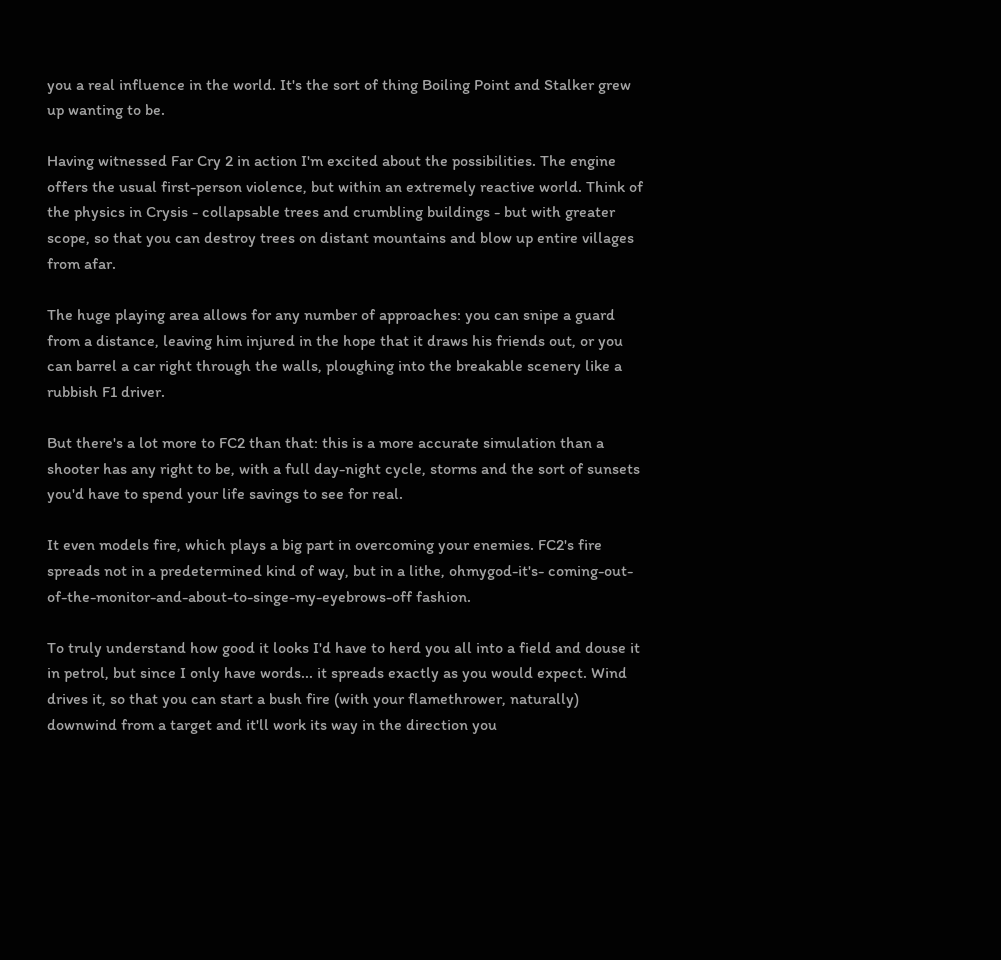you a real influence in the world. It's the sort of thing Boiling Point and Stalker grew up wanting to be.

Having witnessed Far Cry 2 in action I'm excited about the possibilities. The engine offers the usual first-person violence, but within an extremely reactive world. Think of the physics in Crysis - collapsable trees and crumbling buildings - but with greater scope, so that you can destroy trees on distant mountains and blow up entire villages from afar.

The huge playing area allows for any number of approaches: you can snipe a guard from a distance, leaving him injured in the hope that it draws his friends out, or you can barrel a car right through the walls, ploughing into the breakable scenery like a rubbish F1 driver.

But there's a lot more to FC2 than that: this is a more accurate simulation than a shooter has any right to be, with a full day-night cycle, storms and the sort of sunsets you'd have to spend your life savings to see for real.

It even models fire, which plays a big part in overcoming your enemies. FC2's fire spreads not in a predetermined kind of way, but in a lithe, ohmygod-it's- coming-out-of-the-monitor-and-about-to-singe-my-eyebrows-off fashion.

To truly understand how good it looks I'd have to herd you all into a field and douse it in petrol, but since I only have words... it spreads exactly as you would expect. Wind drives it, so that you can start a bush fire (with your flamethrower, naturally) downwind from a target and it'll work its way in the direction you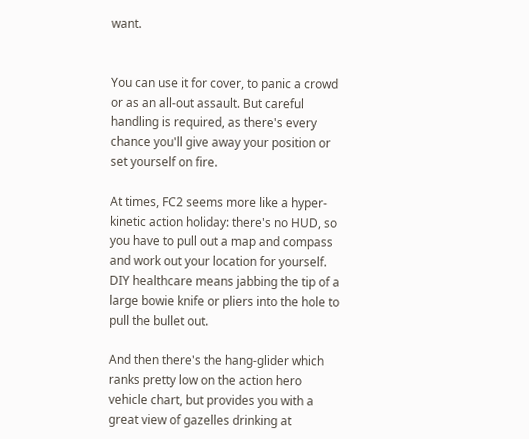want.


You can use it for cover, to panic a crowd or as an all-out assault. But careful handling is required, as there's every chance you'll give away your position or set yourself on fire.

At times, FC2 seems more like a hyper-kinetic action holiday: there's no HUD, so you have to pull out a map and compass and work out your location for yourself. DIY healthcare means jabbing the tip of a large bowie knife or pliers into the hole to pull the bullet out.

And then there's the hang-glider which ranks pretty low on the action hero vehicle chart, but provides you with a great view of gazelles drinking at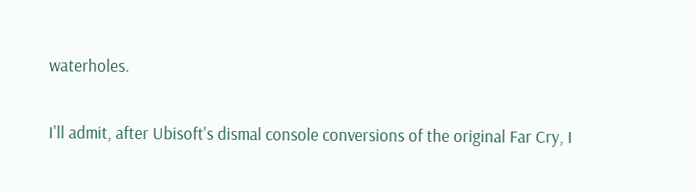waterholes.

I'll admit, after Ubisoft's dismal console conversions of the original Far Cry, I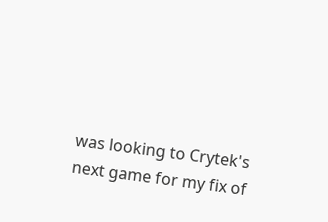was looking to Crytek's next game for my fix of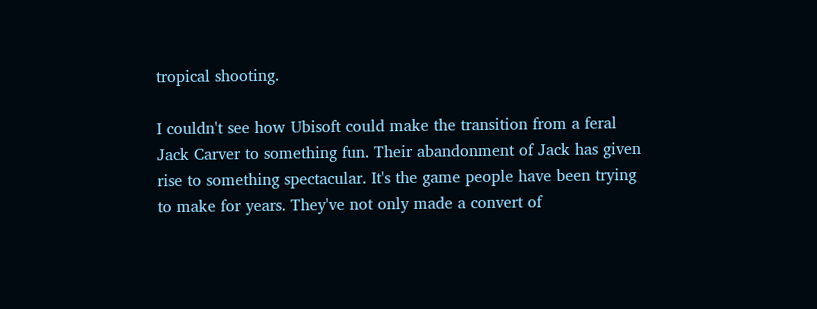tropical shooting.

I couldn't see how Ubisoft could make the transition from a feral Jack Carver to something fun. Their abandonment of Jack has given rise to something spectacular. It's the game people have been trying to make for years. They've not only made a convert of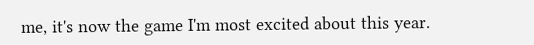me, it's now the game I'm most excited about this year.